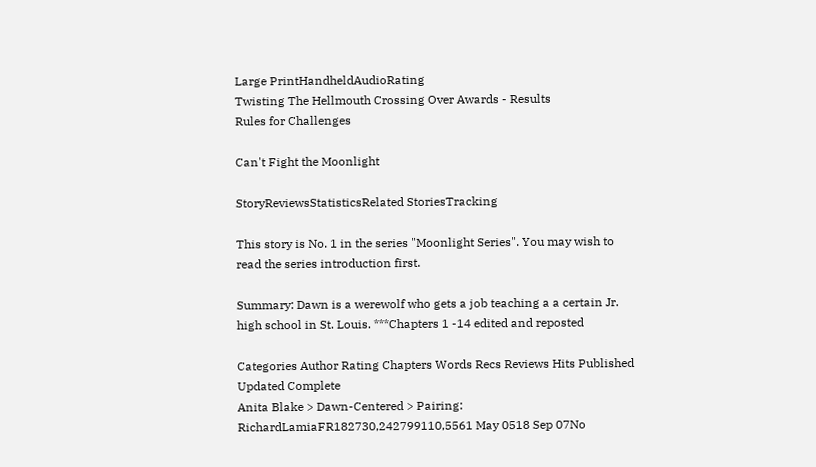Large PrintHandheldAudioRating
Twisting The Hellmouth Crossing Over Awards - Results
Rules for Challenges

Can't Fight the Moonlight

StoryReviewsStatisticsRelated StoriesTracking

This story is No. 1 in the series "Moonlight Series". You may wish to read the series introduction first.

Summary: Dawn is a werewolf who gets a job teaching a a certain Jr. high school in St. Louis. ***Chapters 1 -14 edited and reposted

Categories Author Rating Chapters Words Recs Reviews Hits Published Updated Complete
Anita Blake > Dawn-Centered > Pairing: RichardLamiaFR182730,242799110,5561 May 0518 Sep 07No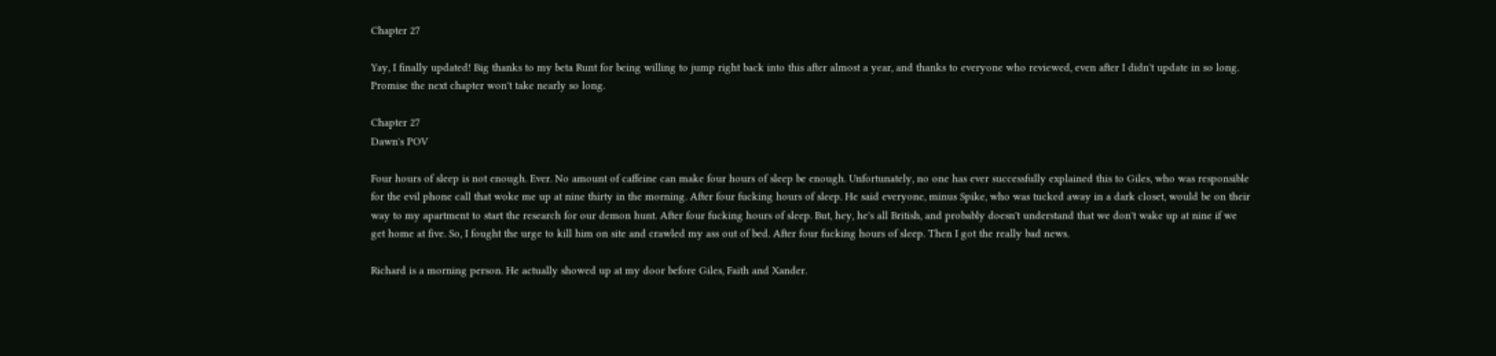Chapter 27

Yay, I finally updated! Big thanks to my beta Runt for being willing to jump right back into this after almost a year, and thanks to everyone who reviewed, even after I didn't update in so long. Promise the next chapter won't take nearly so long.

Chapter 27
Dawn's POV

Four hours of sleep is not enough. Ever. No amount of caffeine can make four hours of sleep be enough. Unfortunately, no one has ever successfully explained this to Giles, who was responsible for the evil phone call that woke me up at nine thirty in the morning. After four fucking hours of sleep. He said everyone, minus Spike, who was tucked away in a dark closet, would be on their way to my apartment to start the research for our demon hunt. After four fucking hours of sleep. But, hey, he's all British, and probably doesn't understand that we don't wake up at nine if we get home at five. So, I fought the urge to kill him on site and crawled my ass out of bed. After four fucking hours of sleep. Then I got the really bad news.

Richard is a morning person. He actually showed up at my door before Giles, Faith and Xander.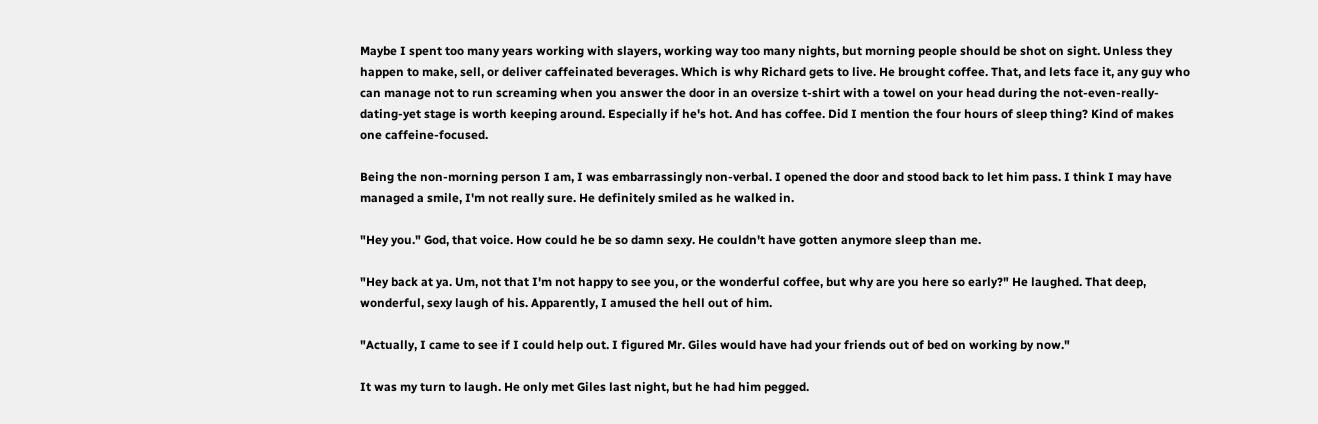Maybe I spent too many years working with slayers, working way too many nights, but morning people should be shot on sight. Unless they happen to make, sell, or deliver caffeinated beverages. Which is why Richard gets to live. He brought coffee. That, and lets face it, any guy who can manage not to run screaming when you answer the door in an oversize t-shirt with a towel on your head during the not-even-really-dating-yet stage is worth keeping around. Especially if he's hot. And has coffee. Did I mention the four hours of sleep thing? Kind of makes one caffeine-focused.

Being the non-morning person I am, I was embarrassingly non-verbal. I opened the door and stood back to let him pass. I think I may have managed a smile, I'm not really sure. He definitely smiled as he walked in.

"Hey you." God, that voice. How could he be so damn sexy. He couldn't have gotten anymore sleep than me.

"Hey back at ya. Um, not that I'm not happy to see you, or the wonderful coffee, but why are you here so early?" He laughed. That deep, wonderful, sexy laugh of his. Apparently, I amused the hell out of him.

"Actually, I came to see if I could help out. I figured Mr. Giles would have had your friends out of bed on working by now."

It was my turn to laugh. He only met Giles last night, but he had him pegged.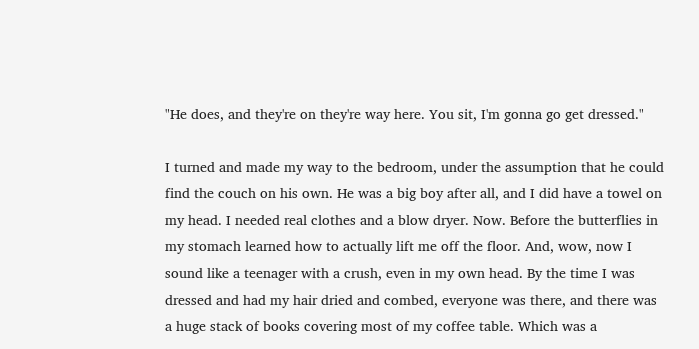"He does, and they're on they're way here. You sit, I'm gonna go get dressed."

I turned and made my way to the bedroom, under the assumption that he could find the couch on his own. He was a big boy after all, and I did have a towel on my head. I needed real clothes and a blow dryer. Now. Before the butterflies in my stomach learned how to actually lift me off the floor. And, wow, now I sound like a teenager with a crush, even in my own head. By the time I was dressed and had my hair dried and combed, everyone was there, and there was a huge stack of books covering most of my coffee table. Which was a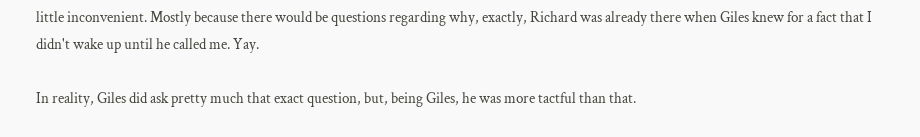little inconvenient. Mostly because there would be questions regarding why, exactly, Richard was already there when Giles knew for a fact that I didn't wake up until he called me. Yay.

In reality, Giles did ask pretty much that exact question, but, being Giles, he was more tactful than that.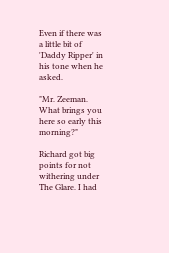Even if there was a little bit of 'Daddy Ripper' in his tone when he asked.

"Mr. Zeeman. What brings you here so early this morning?"

Richard got big points for not withering under The Glare. I had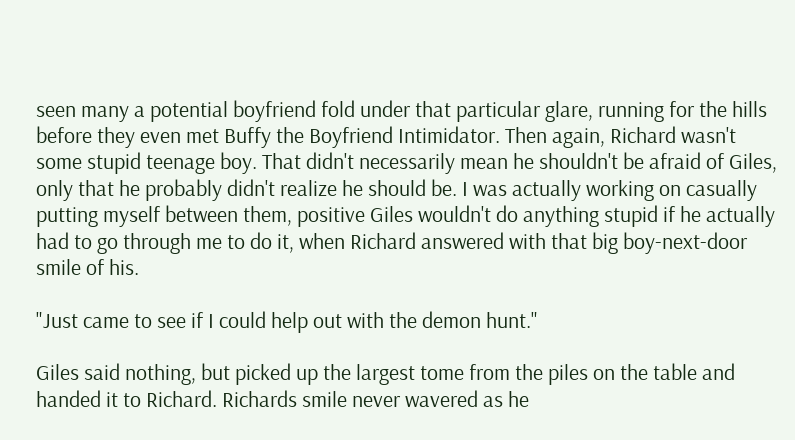seen many a potential boyfriend fold under that particular glare, running for the hills before they even met Buffy the Boyfriend Intimidator. Then again, Richard wasn't some stupid teenage boy. That didn't necessarily mean he shouldn't be afraid of Giles, only that he probably didn't realize he should be. I was actually working on casually putting myself between them, positive Giles wouldn't do anything stupid if he actually had to go through me to do it, when Richard answered with that big boy-next-door smile of his.

"Just came to see if I could help out with the demon hunt."

Giles said nothing, but picked up the largest tome from the piles on the table and handed it to Richard. Richards smile never wavered as he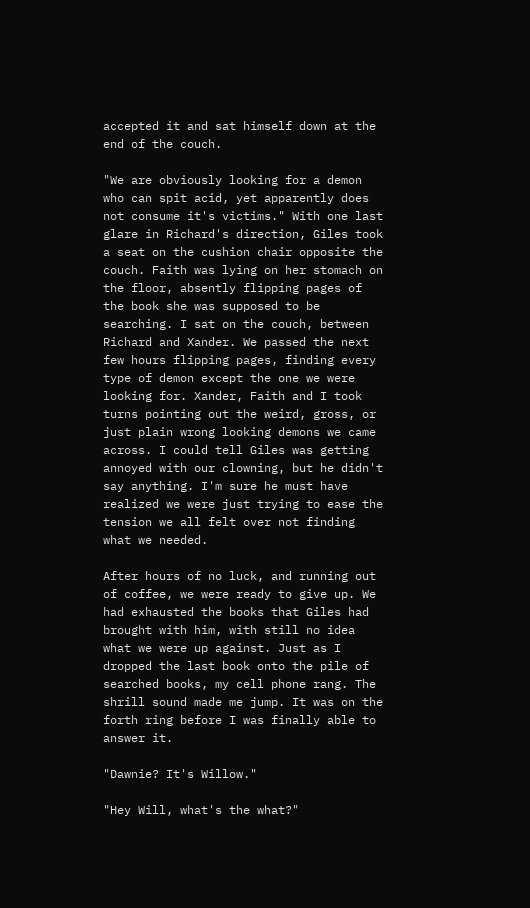accepted it and sat himself down at the end of the couch.

"We are obviously looking for a demon who can spit acid, yet apparently does not consume it's victims." With one last glare in Richard's direction, Giles took a seat on the cushion chair opposite the couch. Faith was lying on her stomach on the floor, absently flipping pages of the book she was supposed to be searching. I sat on the couch, between Richard and Xander. We passed the next few hours flipping pages, finding every type of demon except the one we were looking for. Xander, Faith and I took turns pointing out the weird, gross, or just plain wrong looking demons we came across. I could tell Giles was getting annoyed with our clowning, but he didn't say anything. I'm sure he must have realized we were just trying to ease the tension we all felt over not finding what we needed.

After hours of no luck, and running out of coffee, we were ready to give up. We had exhausted the books that Giles had brought with him, with still no idea what we were up against. Just as I dropped the last book onto the pile of searched books, my cell phone rang. The shrill sound made me jump. It was on the forth ring before I was finally able to answer it.

"Dawnie? It's Willow."

"Hey Will, what's the what?"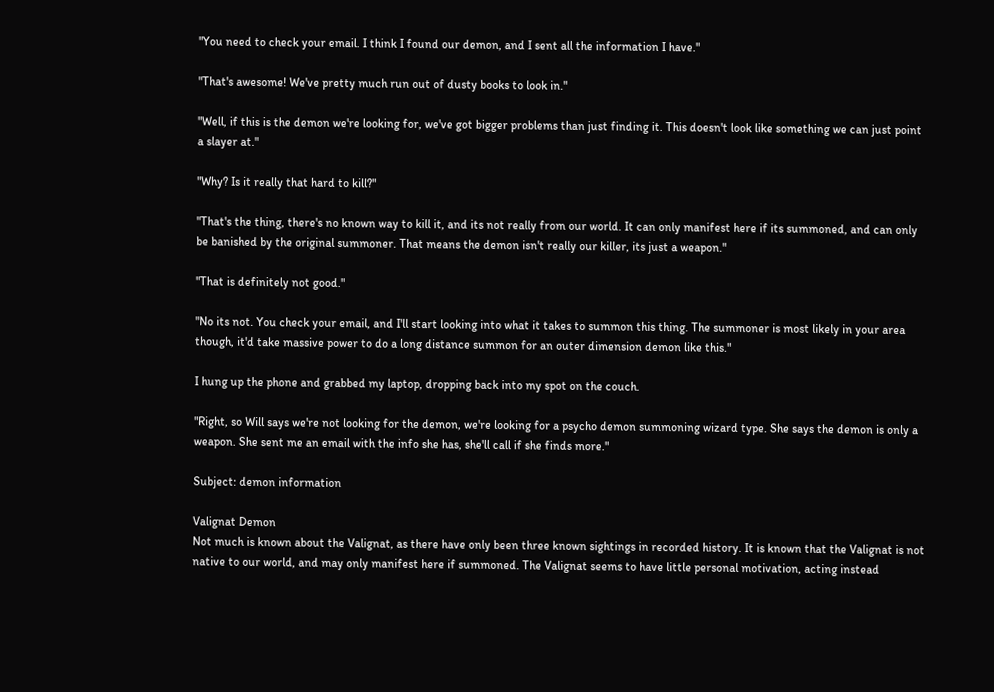"You need to check your email. I think I found our demon, and I sent all the information I have."

"That's awesome! We've pretty much run out of dusty books to look in."

"Well, if this is the demon we're looking for, we've got bigger problems than just finding it. This doesn't look like something we can just point a slayer at."

"Why? Is it really that hard to kill?"

"That's the thing, there's no known way to kill it, and its not really from our world. It can only manifest here if its summoned, and can only be banished by the original summoner. That means the demon isn't really our killer, its just a weapon."

"That is definitely not good."

"No its not. You check your email, and I'll start looking into what it takes to summon this thing. The summoner is most likely in your area though, it'd take massive power to do a long distance summon for an outer dimension demon like this."

I hung up the phone and grabbed my laptop, dropping back into my spot on the couch.

"Right, so Will says we're not looking for the demon, we're looking for a psycho demon summoning wizard type. She says the demon is only a weapon. She sent me an email with the info she has, she'll call if she finds more."

Subject: demon information

Valignat Demon
Not much is known about the Valignat, as there have only been three known sightings in recorded history. It is known that the Valignat is not native to our world, and may only manifest here if summoned. The Valignat seems to have little personal motivation, acting instead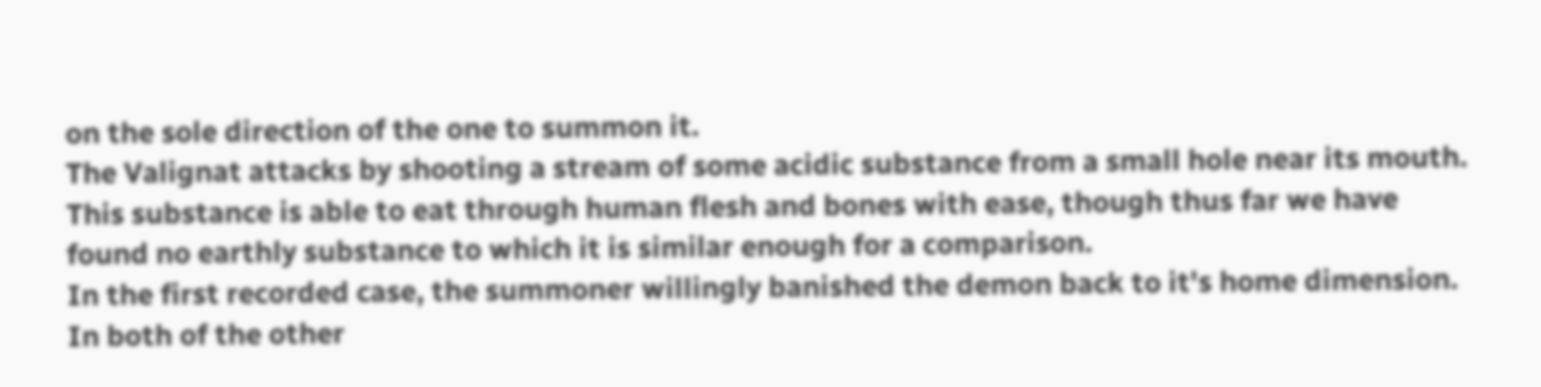on the sole direction of the one to summon it.
The Valignat attacks by shooting a stream of some acidic substance from a small hole near its mouth. This substance is able to eat through human flesh and bones with ease, though thus far we have found no earthly substance to which it is similar enough for a comparison.
In the first recorded case, the summoner willingly banished the demon back to it's home dimension. In both of the other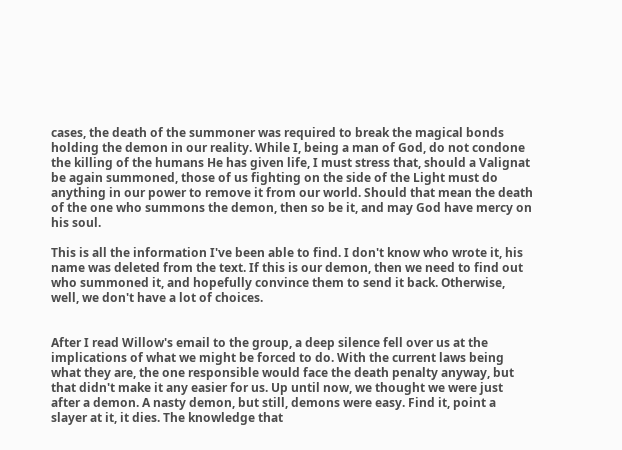cases, the death of the summoner was required to break the magical bonds holding the demon in our reality. While I, being a man of God, do not condone the killing of the humans He has given life, I must stress that, should a Valignat be again summoned, those of us fighting on the side of the Light must do anything in our power to remove it from our world. Should that mean the death of the one who summons the demon, then so be it, and may God have mercy on his soul.

This is all the information I've been able to find. I don't know who wrote it, his name was deleted from the text. If this is our demon, then we need to find out who summoned it, and hopefully convince them to send it back. Otherwise, well, we don't have a lot of choices.


After I read Willow's email to the group, a deep silence fell over us at the implications of what we might be forced to do. With the current laws being what they are, the one responsible would face the death penalty anyway, but that didn't make it any easier for us. Up until now, we thought we were just after a demon. A nasty demon, but still, demons were easy. Find it, point a slayer at it, it dies. The knowledge that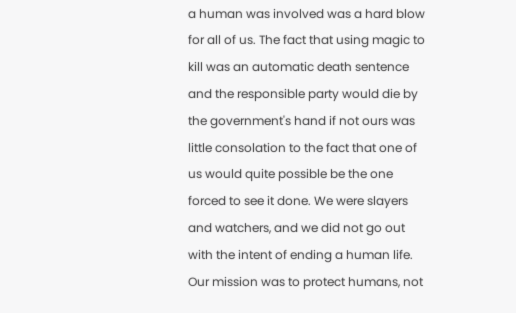a human was involved was a hard blow for all of us. The fact that using magic to kill was an automatic death sentence and the responsible party would die by the government's hand if not ours was little consolation to the fact that one of us would quite possible be the one forced to see it done. We were slayers and watchers, and we did not go out with the intent of ending a human life. Our mission was to protect humans, not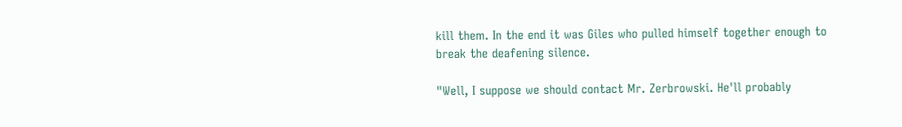kill them. In the end it was Giles who pulled himself together enough to break the deafening silence.

"Well, I suppose we should contact Mr. Zerbrowski. He'll probably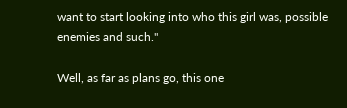want to start looking into who this girl was, possible enemies and such."

Well, as far as plans go, this one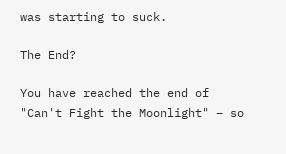was starting to suck.

The End?

You have reached the end of "Can't Fight the Moonlight" – so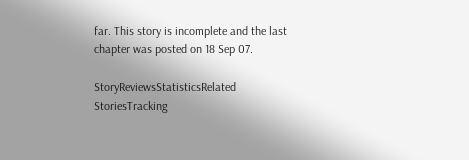far. This story is incomplete and the last chapter was posted on 18 Sep 07.

StoryReviewsStatisticsRelated StoriesTracking